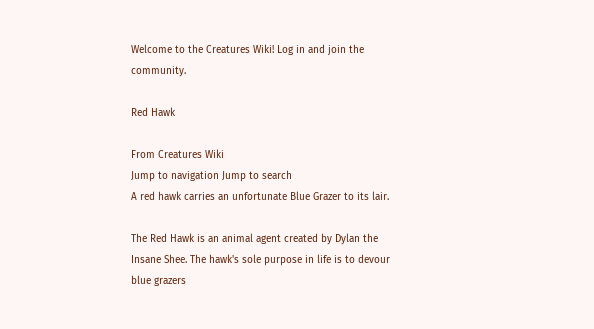Welcome to the Creatures Wiki! Log in and join the community.

Red Hawk

From Creatures Wiki
Jump to navigation Jump to search
A red hawk carries an unfortunate Blue Grazer to its lair.

The Red Hawk is an animal agent created by Dylan the Insane Shee. The hawk's sole purpose in life is to devour blue grazers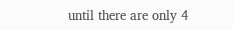until there are only 4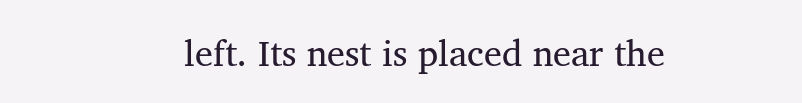left. Its nest is placed near the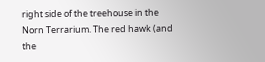right side of the treehouse in the Norn Terrarium. The red hawk (and the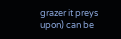grazer it preys upon) can be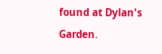found at Dylan's Garden.